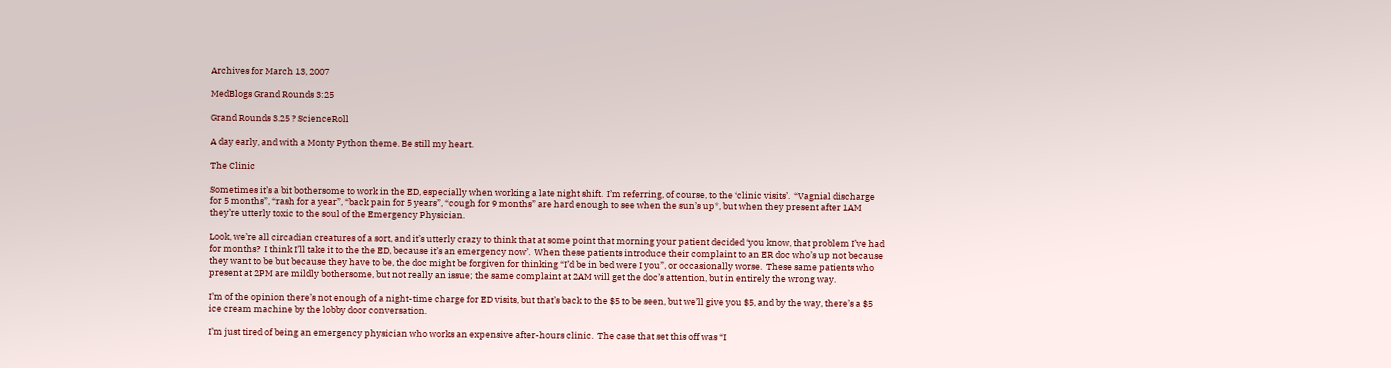Archives for March 13, 2007

MedBlogs Grand Rounds 3:25

Grand Rounds 3.25 ? ScienceRoll

A day early, and with a Monty Python theme. Be still my heart.

The Clinic

Sometimes it’s a bit bothersome to work in the ED, especially when working a late night shift.  I’m referring, of course, to the ‘clinic visits’.  “Vagnial discharge for 5 months”, “rash for a year”, “back pain for 5 years”, “cough for 9 months” are hard enough to see when the sun’s up*, but when they present after 1AM they’re utterly toxic to the soul of the Emergency Physician.

Look, we’re all circadian creatures of a sort, and it’s utterly crazy to think that at some point that morning your patient decided ‘you know, that problem I’ve had for months?  I think I’ll take it to the the ED, because it’s an emergency now’.  When these patients introduce their complaint to an ER doc who’s up not because they want to be but because they have to be, the doc might be forgiven for thinking “I’d be in bed were I you”, or occasionally worse.  These same patients who present at 2PM are mildly bothersome, but not really an issue; the same complaint at 2AM will get the doc’s attention, but in entirely the wrong way.

I’m of the opinion there’s not enough of a night-time charge for ED visits, but that’s back to the $5 to be seen, but we’ll give you $5, and by the way, there’s a $5 ice cream machine by the lobby door conversation.

I’m just tired of being an emergency physician who works an expensive after-hours clinic.  The case that set this off was “I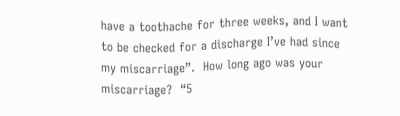have a toothache for three weeks, and I want to be checked for a discharge I’ve had since my miscarriage”.  How long ago was your miscarriage?  “5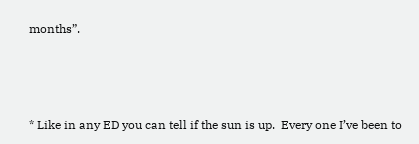months”.



* Like in any ED you can tell if the sun is up.  Every one I’ve been to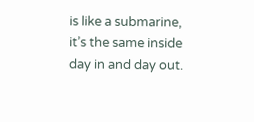is like a submarine, it’s the same inside day in and day out.